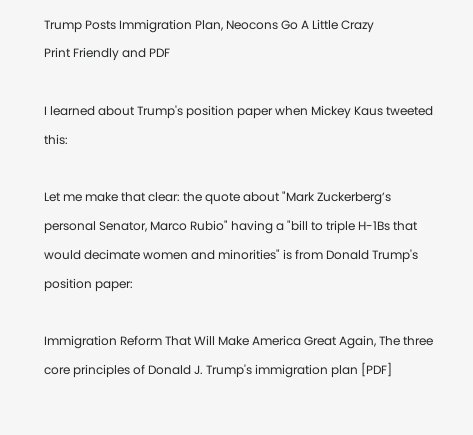Trump Posts Immigration Plan, Neocons Go A Little Crazy
Print Friendly and PDF

I learned about Trump's position paper when Mickey Kaus tweeted this:

Let me make that clear: the quote about "Mark Zuckerberg’s personal Senator, Marco Rubio" having a "bill to triple H-1Bs that would decimate women and minorities" is from Donald Trump's position paper:

Immigration Reform That Will Make America Great Again, The three core principles of Donald J. Trump's immigration plan [PDF]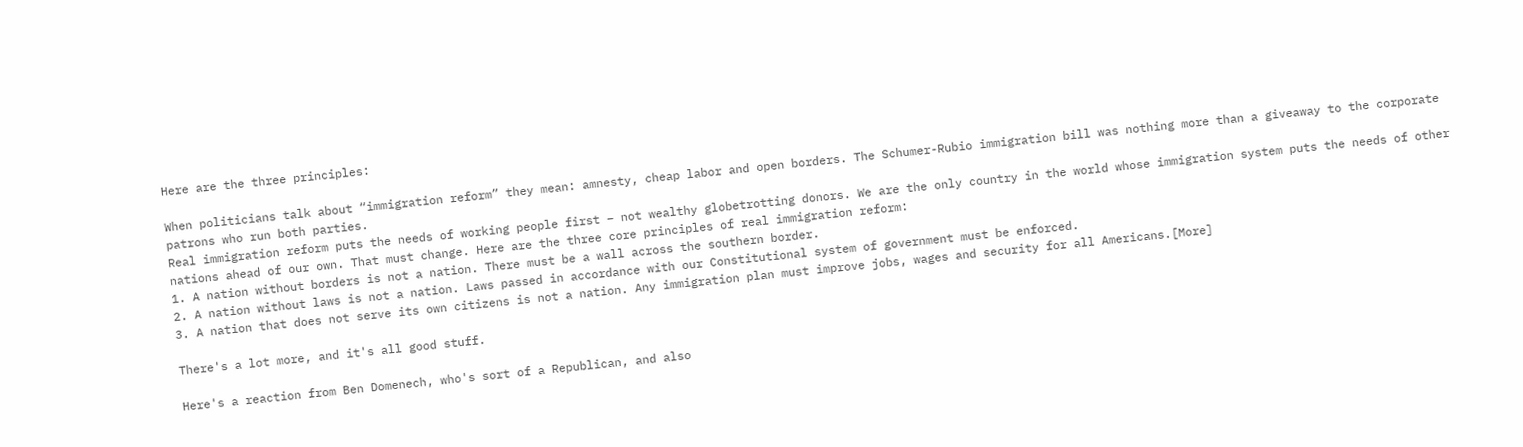Here are the three principles:

When politicians talk about “immigration reform” they mean: amnesty, cheap labor and open borders. The Schumer-Rubio immigration bill was nothing more than a giveaway to the corporate patrons who run both parties.
Real immigration reform puts the needs of working people first – not wealthy globetrotting donors. We are the only country in the world whose immigration system puts the needs of other nations ahead of our own. That must change. Here are the three core principles of real immigration reform:
1. A nation without borders is not a nation. There must be a wall across the southern border.
2. A nation without laws is not a nation. Laws passed in accordance with our Constitutional system of government must be enforced.
3. A nation that does not serve its own citizens is not a nation. Any immigration plan must improve jobs, wages and security for all Americans.[More]

There's a lot more, and it's all good stuff.

Here's a reaction from Ben Domenech, who's sort of a Republican, and also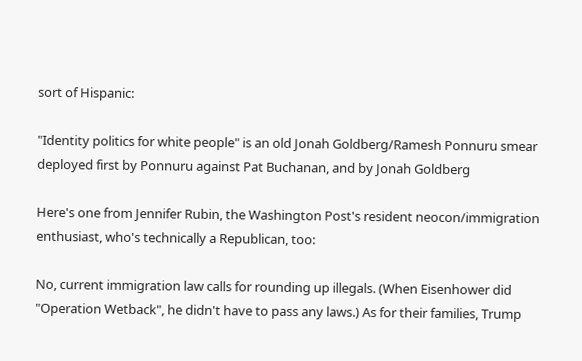sort of Hispanic:

"Identity politics for white people" is an old Jonah Goldberg/Ramesh Ponnuru smear deployed first by Ponnuru against Pat Buchanan, and by Jonah Goldberg

Here's one from Jennifer Rubin, the Washington Post's resident neocon/immigration enthusiast, who's technically a Republican, too:

No, current immigration law calls for rounding up illegals. (When Eisenhower did "Operation Wetback", he didn't have to pass any laws.) As for their families, Trump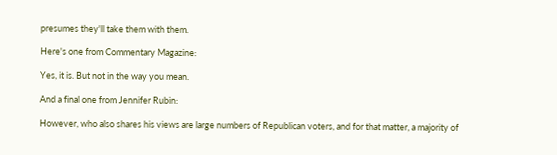presumes they'll take them with them.

Here's one from Commentary Magazine:

Yes, it is. But not in the way you mean.

And a final one from Jennifer Rubin:

However, who also shares his views are large numbers of Republican voters, and for that matter, a majority of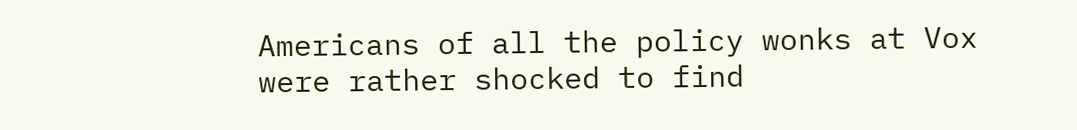Americans of all the policy wonks at Vox were rather shocked to find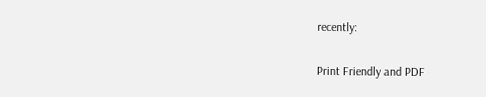recently:

Print Friendly and PDF